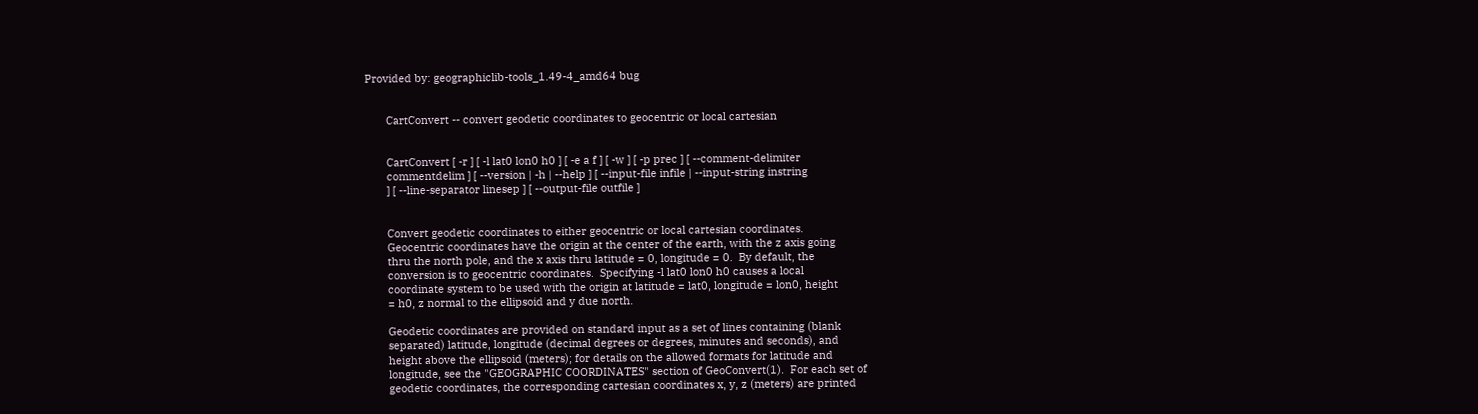Provided by: geographiclib-tools_1.49-4_amd64 bug


       CartConvert -- convert geodetic coordinates to geocentric or local cartesian


       CartConvert [ -r ] [ -l lat0 lon0 h0 ] [ -e a f ] [ -w ] [ -p prec ] [ --comment-delimiter
       commentdelim ] [ --version | -h | --help ] [ --input-file infile | --input-string instring
       ] [ --line-separator linesep ] [ --output-file outfile ]


       Convert geodetic coordinates to either geocentric or local cartesian coordinates.
       Geocentric coordinates have the origin at the center of the earth, with the z axis going
       thru the north pole, and the x axis thru latitude = 0, longitude = 0.  By default, the
       conversion is to geocentric coordinates.  Specifying -l lat0 lon0 h0 causes a local
       coordinate system to be used with the origin at latitude = lat0, longitude = lon0, height
       = h0, z normal to the ellipsoid and y due north.

       Geodetic coordinates are provided on standard input as a set of lines containing (blank
       separated) latitude, longitude (decimal degrees or degrees, minutes and seconds), and
       height above the ellipsoid (meters); for details on the allowed formats for latitude and
       longitude, see the "GEOGRAPHIC COORDINATES" section of GeoConvert(1).  For each set of
       geodetic coordinates, the corresponding cartesian coordinates x, y, z (meters) are printed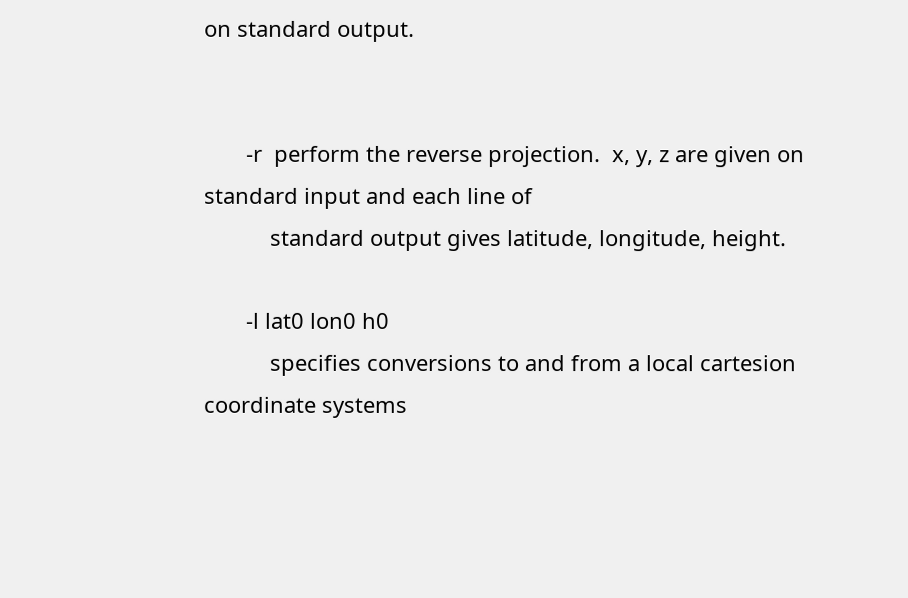on standard output.


       -r  perform the reverse projection.  x, y, z are given on standard input and each line of
           standard output gives latitude, longitude, height.

       -l lat0 lon0 h0
           specifies conversions to and from a local cartesion coordinate systems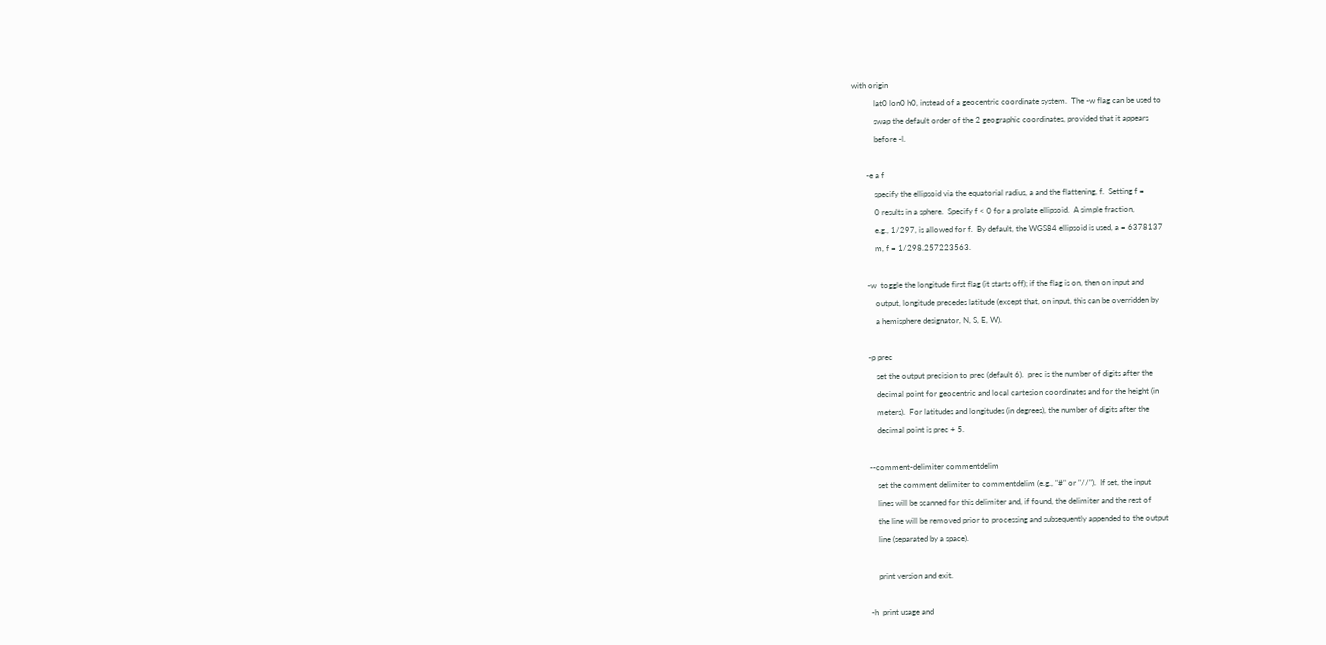with origin
           lat0 lon0 h0, instead of a geocentric coordinate system.  The -w flag can be used to
           swap the default order of the 2 geographic coordinates, provided that it appears
           before -l.

       -e a f
           specify the ellipsoid via the equatorial radius, a and the flattening, f.  Setting f =
           0 results in a sphere.  Specify f < 0 for a prolate ellipsoid.  A simple fraction,
           e.g., 1/297, is allowed for f.  By default, the WGS84 ellipsoid is used, a = 6378137
           m, f = 1/298.257223563.

       -w  toggle the longitude first flag (it starts off); if the flag is on, then on input and
           output, longitude precedes latitude (except that, on input, this can be overridden by
           a hemisphere designator, N, S, E, W).

       -p prec
           set the output precision to prec (default 6).  prec is the number of digits after the
           decimal point for geocentric and local cartesion coordinates and for the height (in
           meters).  For latitudes and longitudes (in degrees), the number of digits after the
           decimal point is prec + 5.

       --comment-delimiter commentdelim
           set the comment delimiter to commentdelim (e.g., "#" or "//").  If set, the input
           lines will be scanned for this delimiter and, if found, the delimiter and the rest of
           the line will be removed prior to processing and subsequently appended to the output
           line (separated by a space).

           print version and exit.

       -h  print usage and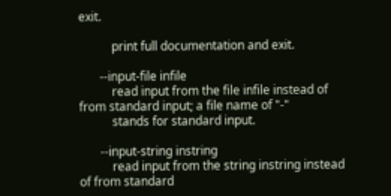exit.

           print full documentation and exit.

       --input-file infile
           read input from the file infile instead of from standard input; a file name of "-"
           stands for standard input.

       --input-string instring
           read input from the string instring instead of from standard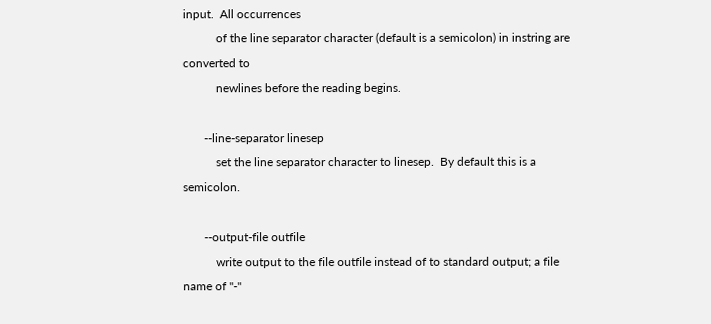input.  All occurrences
           of the line separator character (default is a semicolon) in instring are converted to
           newlines before the reading begins.

       --line-separator linesep
           set the line separator character to linesep.  By default this is a semicolon.

       --output-file outfile
           write output to the file outfile instead of to standard output; a file name of "-"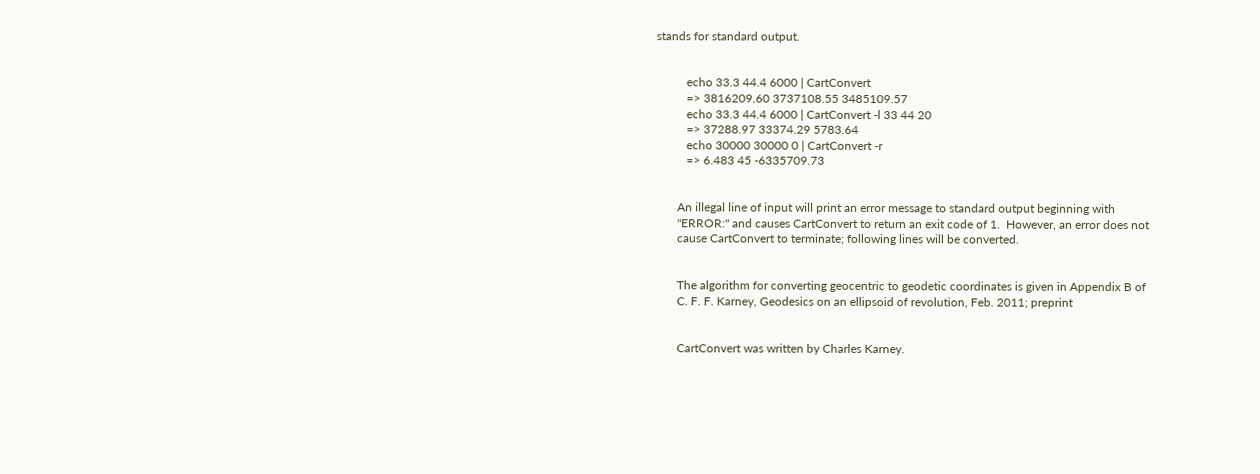stands for standard output.


          echo 33.3 44.4 6000 | CartConvert
          => 3816209.60 3737108.55 3485109.57
          echo 33.3 44.4 6000 | CartConvert -l 33 44 20
          => 37288.97 33374.29 5783.64
          echo 30000 30000 0 | CartConvert -r
          => 6.483 45 -6335709.73


       An illegal line of input will print an error message to standard output beginning with
       "ERROR:" and causes CartConvert to return an exit code of 1.  However, an error does not
       cause CartConvert to terminate; following lines will be converted.


       The algorithm for converting geocentric to geodetic coordinates is given in Appendix B of
       C. F. F. Karney, Geodesics on an ellipsoid of revolution, Feb. 2011; preprint


       CartConvert was written by Charles Karney.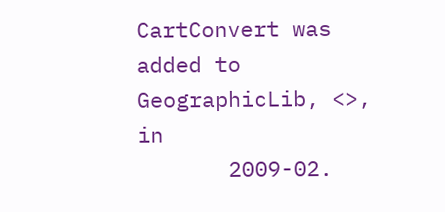CartConvert was added to GeographicLib, <>, in
       2009-02.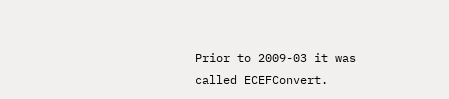Prior to 2009-03 it was called ECEFConvert.